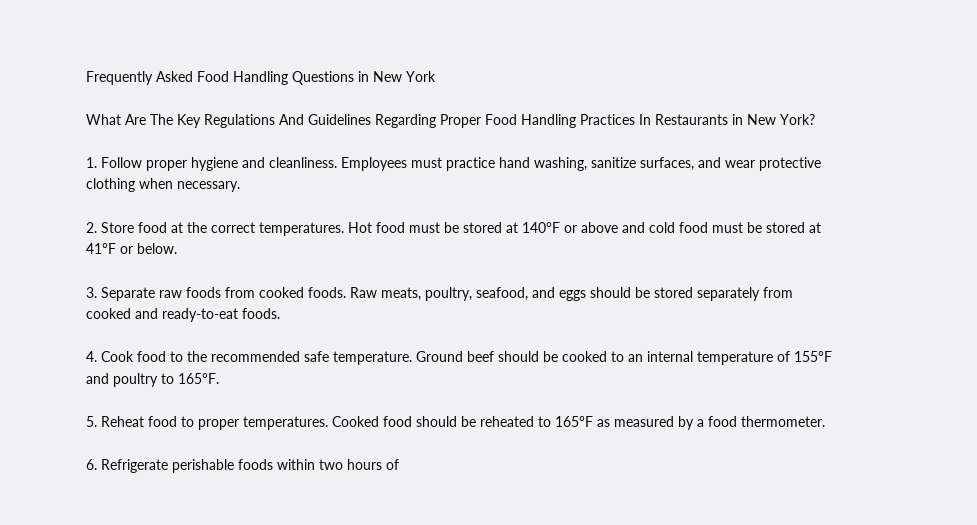Frequently Asked Food Handling Questions in New York

What Are The Key Regulations And Guidelines Regarding Proper Food Handling Practices In Restaurants in New York?

1. Follow proper hygiene and cleanliness. Employees must practice hand washing, sanitize surfaces, and wear protective clothing when necessary.

2. Store food at the correct temperatures. Hot food must be stored at 140°F or above and cold food must be stored at 41°F or below.

3. Separate raw foods from cooked foods. Raw meats, poultry, seafood, and eggs should be stored separately from cooked and ready-to-eat foods.

4. Cook food to the recommended safe temperature. Ground beef should be cooked to an internal temperature of 155°F and poultry to 165°F.

5. Reheat food to proper temperatures. Cooked food should be reheated to 165°F as measured by a food thermometer.

6. Refrigerate perishable foods within two hours of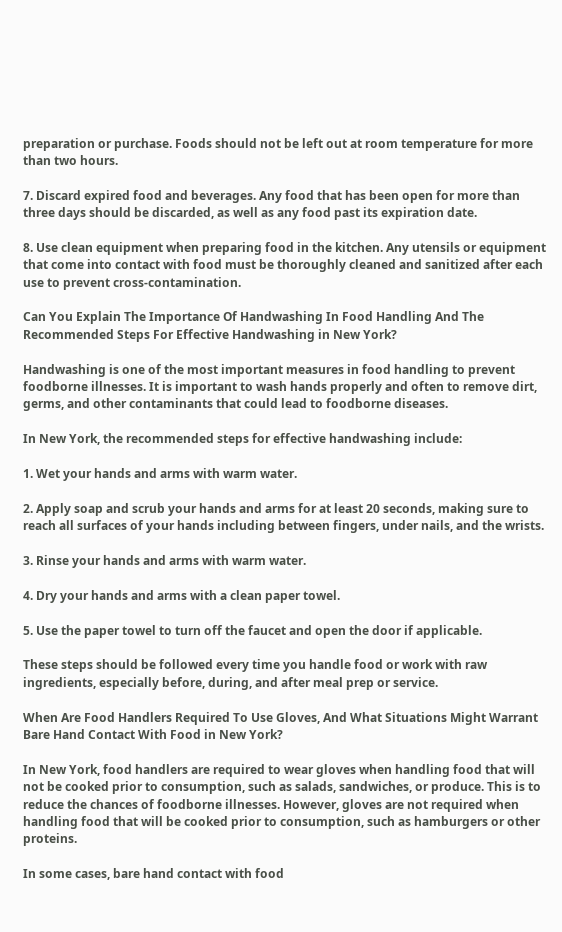preparation or purchase. Foods should not be left out at room temperature for more than two hours.

7. Discard expired food and beverages. Any food that has been open for more than three days should be discarded, as well as any food past its expiration date.

8. Use clean equipment when preparing food in the kitchen. Any utensils or equipment that come into contact with food must be thoroughly cleaned and sanitized after each use to prevent cross-contamination.

Can You Explain The Importance Of Handwashing In Food Handling And The Recommended Steps For Effective Handwashing in New York?

Handwashing is one of the most important measures in food handling to prevent foodborne illnesses. It is important to wash hands properly and often to remove dirt, germs, and other contaminants that could lead to foodborne diseases.

In New York, the recommended steps for effective handwashing include:

1. Wet your hands and arms with warm water.

2. Apply soap and scrub your hands and arms for at least 20 seconds, making sure to reach all surfaces of your hands including between fingers, under nails, and the wrists.

3. Rinse your hands and arms with warm water.

4. Dry your hands and arms with a clean paper towel.

5. Use the paper towel to turn off the faucet and open the door if applicable.

These steps should be followed every time you handle food or work with raw ingredients, especially before, during, and after meal prep or service.

When Are Food Handlers Required To Use Gloves, And What Situations Might Warrant Bare Hand Contact With Food in New York?

In New York, food handlers are required to wear gloves when handling food that will not be cooked prior to consumption, such as salads, sandwiches, or produce. This is to reduce the chances of foodborne illnesses. However, gloves are not required when handling food that will be cooked prior to consumption, such as hamburgers or other proteins.

In some cases, bare hand contact with food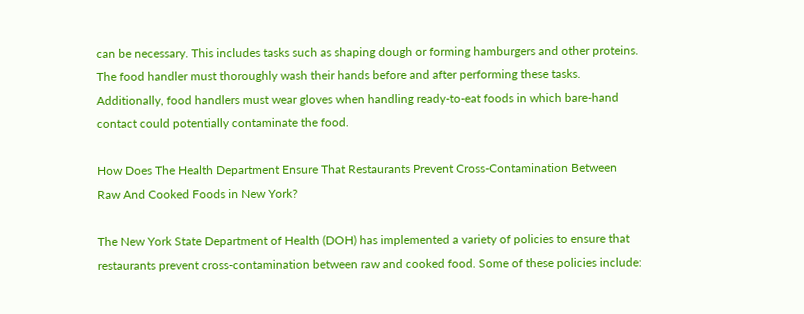can be necessary. This includes tasks such as shaping dough or forming hamburgers and other proteins. The food handler must thoroughly wash their hands before and after performing these tasks. Additionally, food handlers must wear gloves when handling ready-to-eat foods in which bare-hand contact could potentially contaminate the food.

How Does The Health Department Ensure That Restaurants Prevent Cross-Contamination Between Raw And Cooked Foods in New York?

The New York State Department of Health (DOH) has implemented a variety of policies to ensure that restaurants prevent cross-contamination between raw and cooked food. Some of these policies include: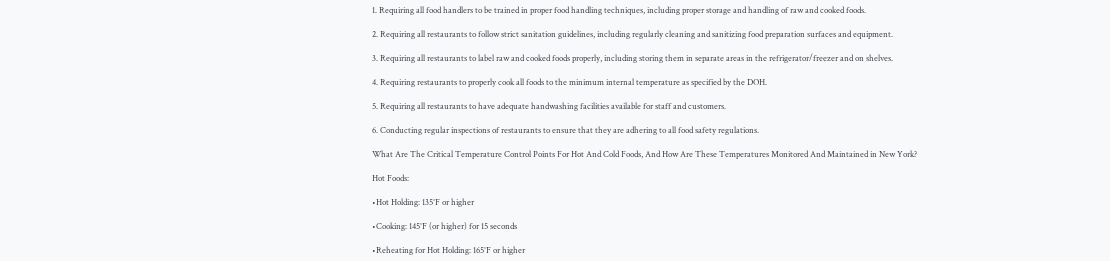1. Requiring all food handlers to be trained in proper food handling techniques, including proper storage and handling of raw and cooked foods.

2. Requiring all restaurants to follow strict sanitation guidelines, including regularly cleaning and sanitizing food preparation surfaces and equipment.

3. Requiring all restaurants to label raw and cooked foods properly, including storing them in separate areas in the refrigerator/freezer and on shelves.

4. Requiring restaurants to properly cook all foods to the minimum internal temperature as specified by the DOH.

5. Requiring all restaurants to have adequate handwashing facilities available for staff and customers.

6. Conducting regular inspections of restaurants to ensure that they are adhering to all food safety regulations.

What Are The Critical Temperature Control Points For Hot And Cold Foods, And How Are These Temperatures Monitored And Maintained in New York?

Hot Foods:

•Hot Holding: 135°F or higher

•Cooking: 145°F (or higher) for 15 seconds

•Reheating for Hot Holding: 165°F or higher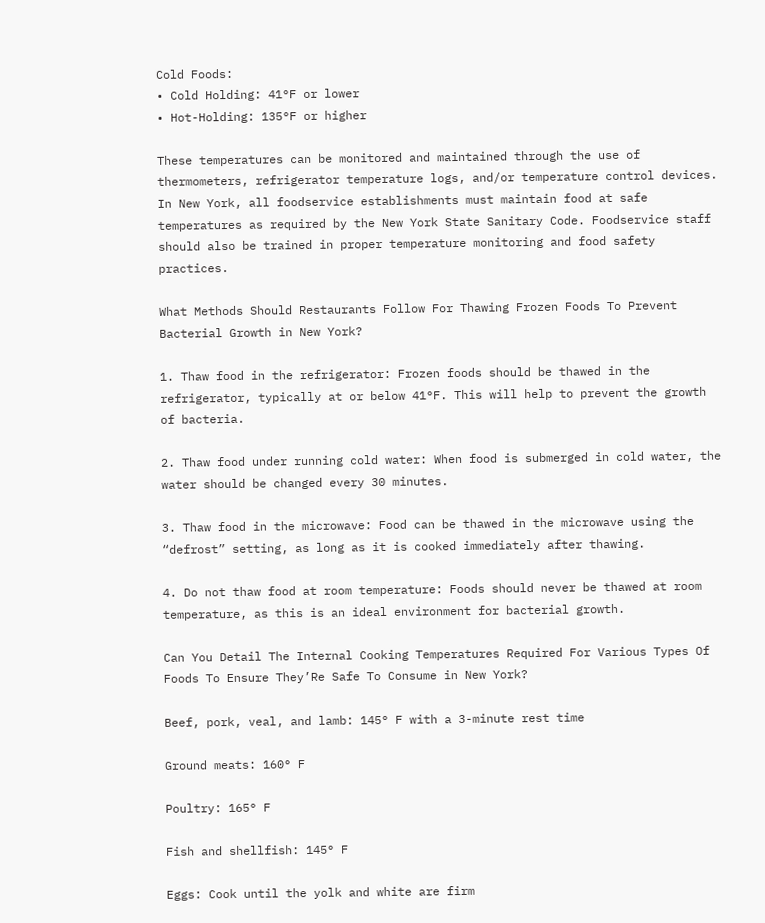Cold Foods:
• Cold Holding: 41°F or lower
• Hot-Holding: 135°F or higher

These temperatures can be monitored and maintained through the use of thermometers, refrigerator temperature logs, and/or temperature control devices. In New York, all foodservice establishments must maintain food at safe temperatures as required by the New York State Sanitary Code. Foodservice staff should also be trained in proper temperature monitoring and food safety practices.

What Methods Should Restaurants Follow For Thawing Frozen Foods To Prevent Bacterial Growth in New York?

1. Thaw food in the refrigerator: Frozen foods should be thawed in the refrigerator, typically at or below 41°F. This will help to prevent the growth of bacteria.

2. Thaw food under running cold water: When food is submerged in cold water, the water should be changed every 30 minutes.

3. Thaw food in the microwave: Food can be thawed in the microwave using the “defrost” setting, as long as it is cooked immediately after thawing.

4. Do not thaw food at room temperature: Foods should never be thawed at room temperature, as this is an ideal environment for bacterial growth.

Can You Detail The Internal Cooking Temperatures Required For Various Types Of Foods To Ensure They’Re Safe To Consume in New York?

Beef, pork, veal, and lamb: 145° F with a 3-minute rest time

Ground meats: 160° F

Poultry: 165° F

Fish and shellfish: 145° F

Eggs: Cook until the yolk and white are firm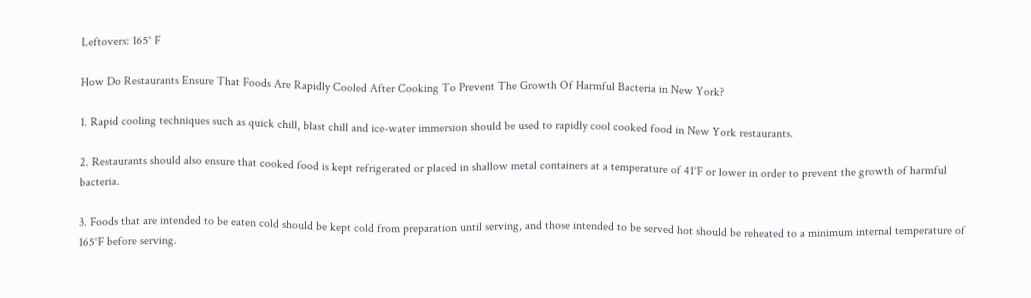Leftovers: 165° F

How Do Restaurants Ensure That Foods Are Rapidly Cooled After Cooking To Prevent The Growth Of Harmful Bacteria in New York?

1. Rapid cooling techniques such as quick chill, blast chill and ice-water immersion should be used to rapidly cool cooked food in New York restaurants.

2. Restaurants should also ensure that cooked food is kept refrigerated or placed in shallow metal containers at a temperature of 41°F or lower in order to prevent the growth of harmful bacteria.

3. Foods that are intended to be eaten cold should be kept cold from preparation until serving, and those intended to be served hot should be reheated to a minimum internal temperature of 165°F before serving.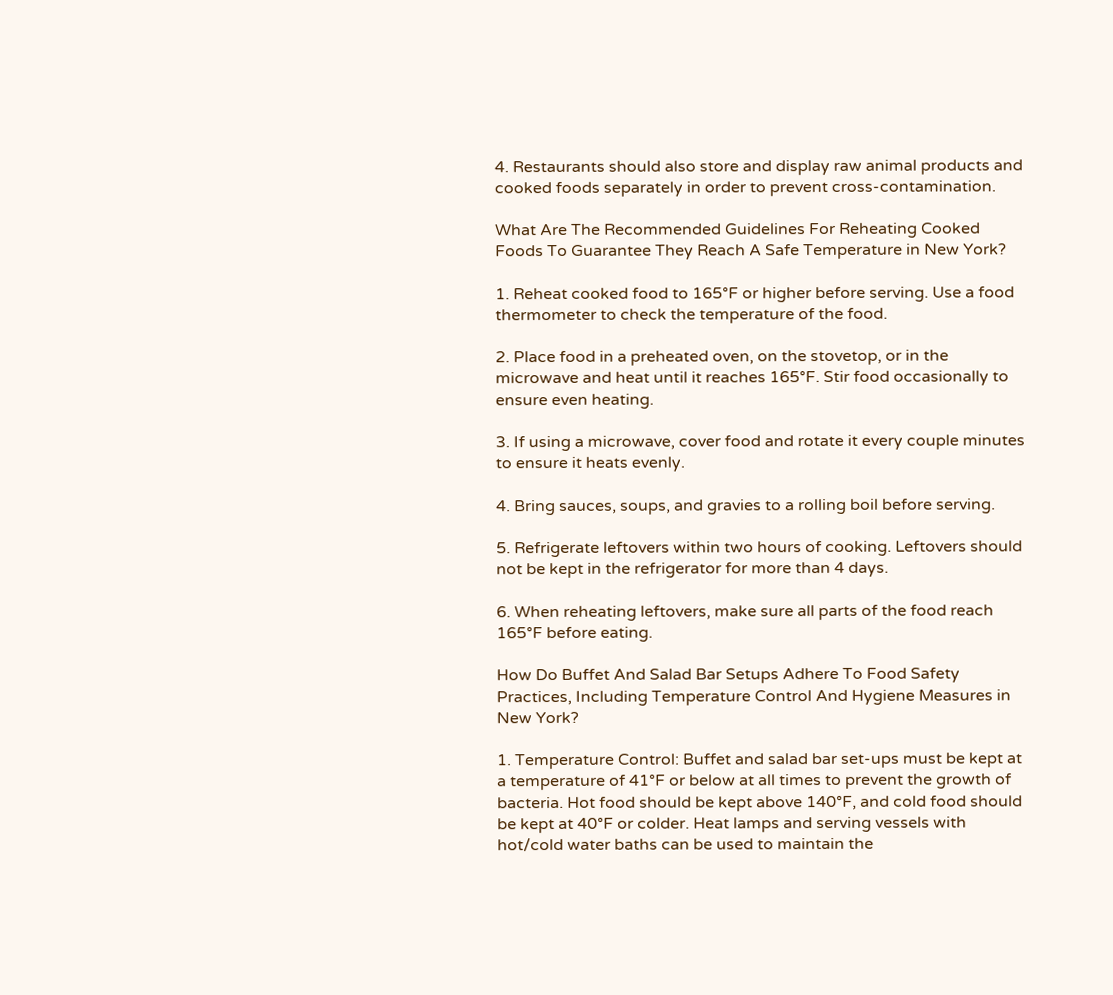4. Restaurants should also store and display raw animal products and cooked foods separately in order to prevent cross-contamination.

What Are The Recommended Guidelines For Reheating Cooked Foods To Guarantee They Reach A Safe Temperature in New York?

1. Reheat cooked food to 165°F or higher before serving. Use a food thermometer to check the temperature of the food.

2. Place food in a preheated oven, on the stovetop, or in the microwave and heat until it reaches 165°F. Stir food occasionally to ensure even heating.

3. If using a microwave, cover food and rotate it every couple minutes to ensure it heats evenly.

4. Bring sauces, soups, and gravies to a rolling boil before serving.

5. Refrigerate leftovers within two hours of cooking. Leftovers should not be kept in the refrigerator for more than 4 days.

6. When reheating leftovers, make sure all parts of the food reach 165°F before eating.

How Do Buffet And Salad Bar Setups Adhere To Food Safety Practices, Including Temperature Control And Hygiene Measures in New York?

1. Temperature Control: Buffet and salad bar set-ups must be kept at a temperature of 41°F or below at all times to prevent the growth of bacteria. Hot food should be kept above 140°F, and cold food should be kept at 40°F or colder. Heat lamps and serving vessels with hot/cold water baths can be used to maintain the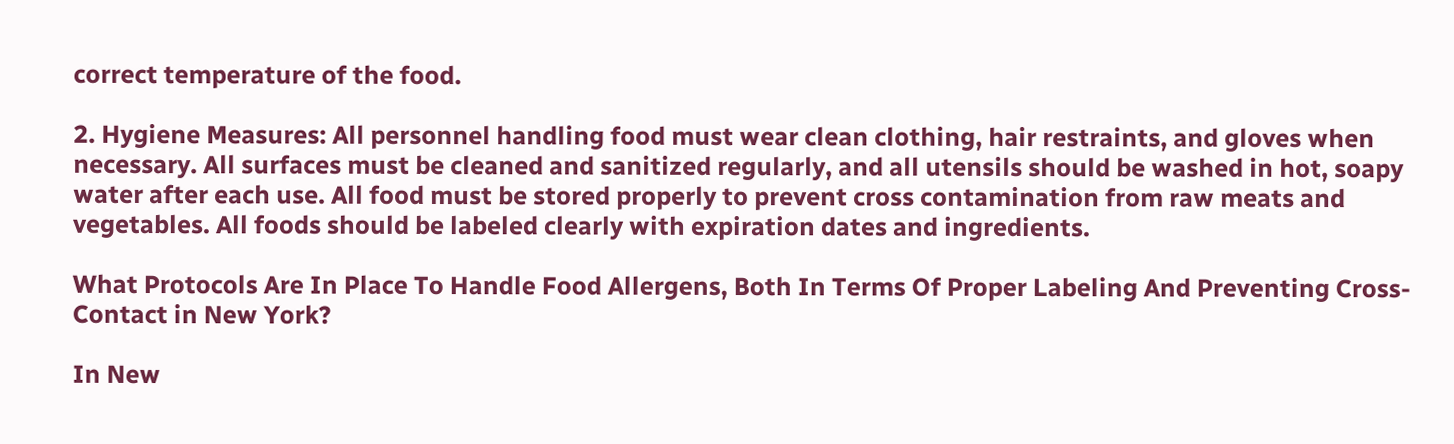correct temperature of the food.

2. Hygiene Measures: All personnel handling food must wear clean clothing, hair restraints, and gloves when necessary. All surfaces must be cleaned and sanitized regularly, and all utensils should be washed in hot, soapy water after each use. All food must be stored properly to prevent cross contamination from raw meats and vegetables. All foods should be labeled clearly with expiration dates and ingredients.

What Protocols Are In Place To Handle Food Allergens, Both In Terms Of Proper Labeling And Preventing Cross-Contact in New York?

In New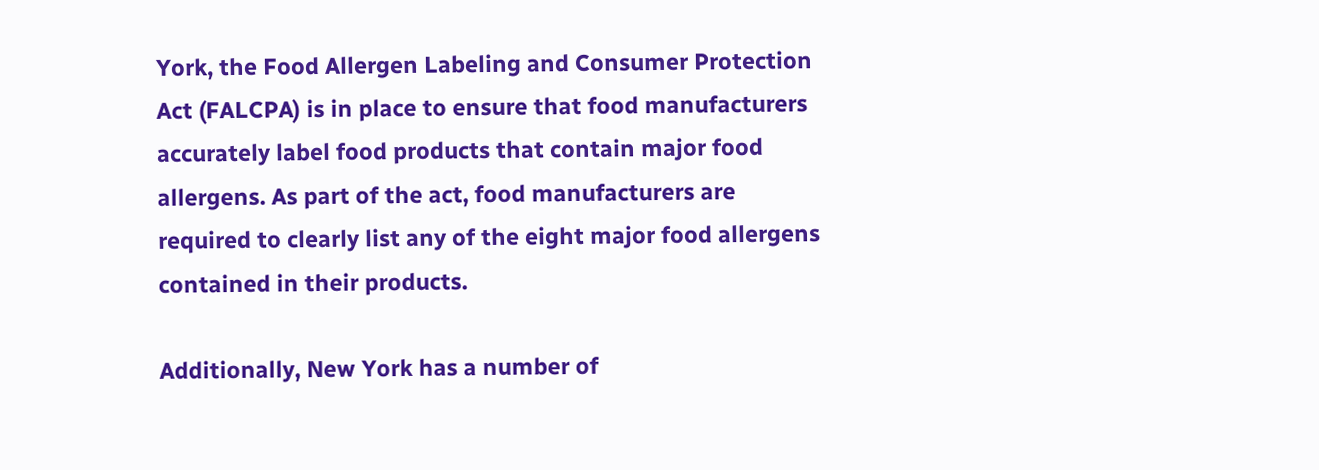York, the Food Allergen Labeling and Consumer Protection Act (FALCPA) is in place to ensure that food manufacturers accurately label food products that contain major food allergens. As part of the act, food manufacturers are required to clearly list any of the eight major food allergens contained in their products.

Additionally, New York has a number of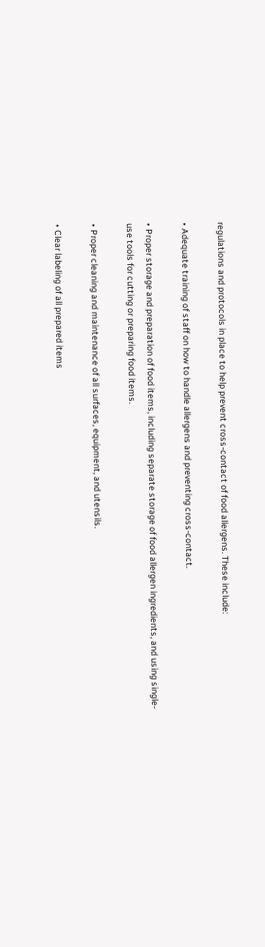regulations and protocols in place to help prevent cross-contact of food allergens. These include:

• Adequate training of staff on how to handle allergens and preventing cross-contact.

• Proper storage and preparation of food items, including separate storage of food allergen ingredients, and using single-use tools for cutting or preparing food items.

• Proper cleaning and maintenance of all surfaces, equipment, and utensils.

• Clear labeling of all prepared items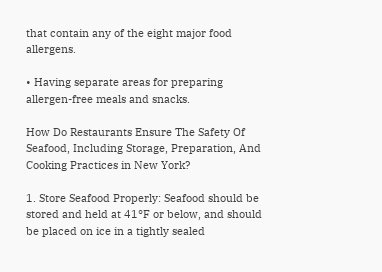that contain any of the eight major food allergens.

• Having separate areas for preparing allergen-free meals and snacks.

How Do Restaurants Ensure The Safety Of Seafood, Including Storage, Preparation, And Cooking Practices in New York?

1. Store Seafood Properly: Seafood should be stored and held at 41°F or below, and should be placed on ice in a tightly sealed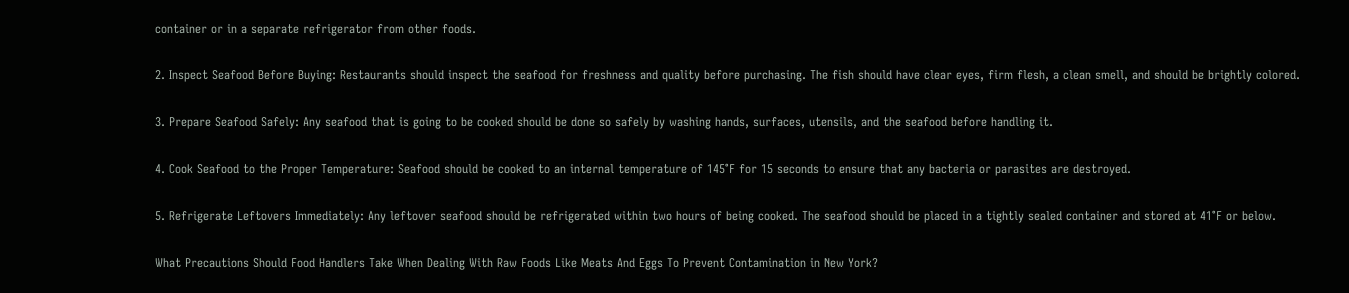container or in a separate refrigerator from other foods.

2. Inspect Seafood Before Buying: Restaurants should inspect the seafood for freshness and quality before purchasing. The fish should have clear eyes, firm flesh, a clean smell, and should be brightly colored.

3. Prepare Seafood Safely: Any seafood that is going to be cooked should be done so safely by washing hands, surfaces, utensils, and the seafood before handling it.

4. Cook Seafood to the Proper Temperature: Seafood should be cooked to an internal temperature of 145°F for 15 seconds to ensure that any bacteria or parasites are destroyed.

5. Refrigerate Leftovers Immediately: Any leftover seafood should be refrigerated within two hours of being cooked. The seafood should be placed in a tightly sealed container and stored at 41°F or below.

What Precautions Should Food Handlers Take When Dealing With Raw Foods Like Meats And Eggs To Prevent Contamination in New York?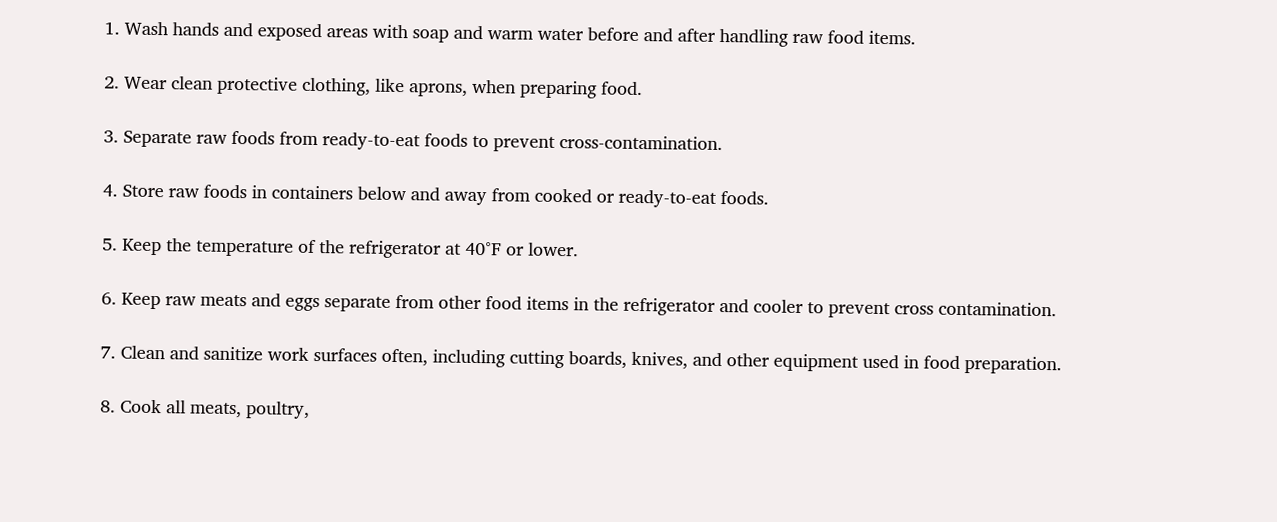1. Wash hands and exposed areas with soap and warm water before and after handling raw food items.

2. Wear clean protective clothing, like aprons, when preparing food.

3. Separate raw foods from ready-to-eat foods to prevent cross-contamination.

4. Store raw foods in containers below and away from cooked or ready-to-eat foods.

5. Keep the temperature of the refrigerator at 40°F or lower.

6. Keep raw meats and eggs separate from other food items in the refrigerator and cooler to prevent cross contamination.

7. Clean and sanitize work surfaces often, including cutting boards, knives, and other equipment used in food preparation.

8. Cook all meats, poultry,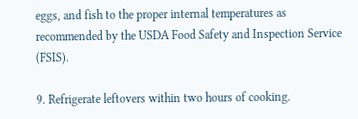eggs, and fish to the proper internal temperatures as recommended by the USDA Food Safety and Inspection Service (FSIS).

9. Refrigerate leftovers within two hours of cooking.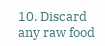10. Discard any raw food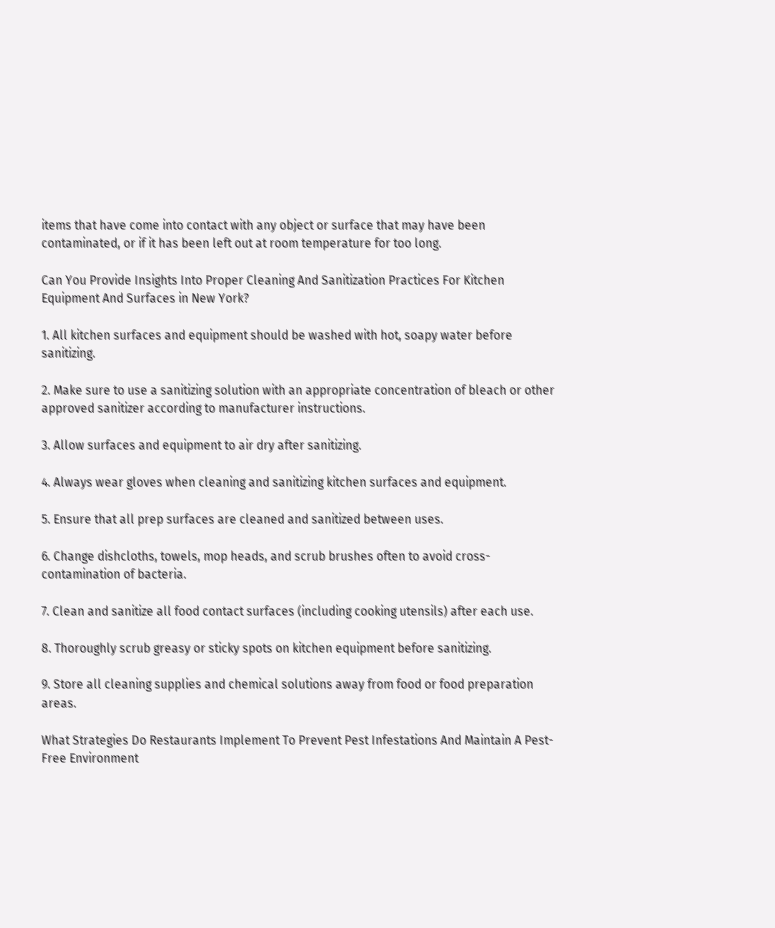items that have come into contact with any object or surface that may have been contaminated, or if it has been left out at room temperature for too long.

Can You Provide Insights Into Proper Cleaning And Sanitization Practices For Kitchen Equipment And Surfaces in New York?

1. All kitchen surfaces and equipment should be washed with hot, soapy water before sanitizing.

2. Make sure to use a sanitizing solution with an appropriate concentration of bleach or other approved sanitizer according to manufacturer instructions.

3. Allow surfaces and equipment to air dry after sanitizing.

4. Always wear gloves when cleaning and sanitizing kitchen surfaces and equipment.

5. Ensure that all prep surfaces are cleaned and sanitized between uses.

6. Change dishcloths, towels, mop heads, and scrub brushes often to avoid cross-contamination of bacteria.

7. Clean and sanitize all food contact surfaces (including cooking utensils) after each use.

8. Thoroughly scrub greasy or sticky spots on kitchen equipment before sanitizing.

9. Store all cleaning supplies and chemical solutions away from food or food preparation areas.

What Strategies Do Restaurants Implement To Prevent Pest Infestations And Maintain A Pest-Free Environment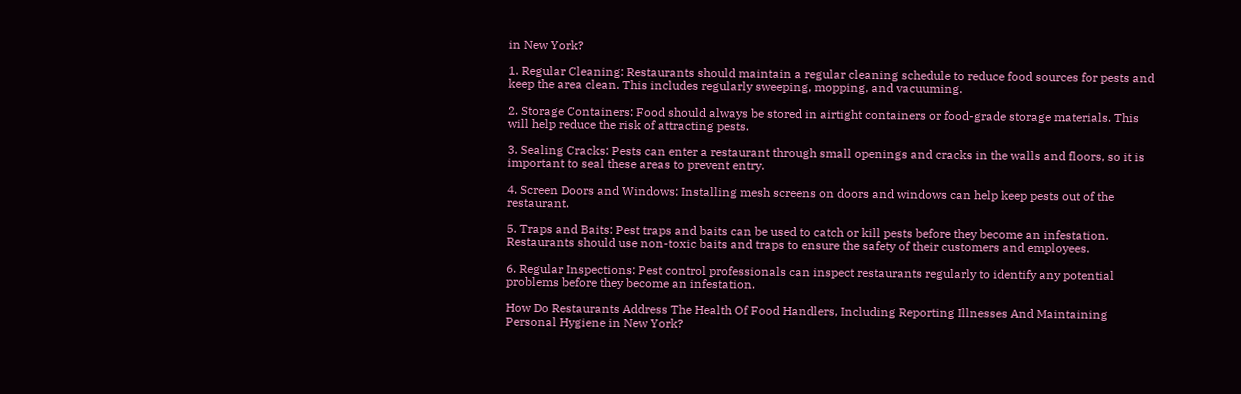in New York?

1. Regular Cleaning: Restaurants should maintain a regular cleaning schedule to reduce food sources for pests and keep the area clean. This includes regularly sweeping, mopping, and vacuuming.

2. Storage Containers: Food should always be stored in airtight containers or food-grade storage materials. This will help reduce the risk of attracting pests.

3. Sealing Cracks: Pests can enter a restaurant through small openings and cracks in the walls and floors, so it is important to seal these areas to prevent entry.

4. Screen Doors and Windows: Installing mesh screens on doors and windows can help keep pests out of the restaurant.

5. Traps and Baits: Pest traps and baits can be used to catch or kill pests before they become an infestation. Restaurants should use non-toxic baits and traps to ensure the safety of their customers and employees.

6. Regular Inspections: Pest control professionals can inspect restaurants regularly to identify any potential problems before they become an infestation.

How Do Restaurants Address The Health Of Food Handlers, Including Reporting Illnesses And Maintaining Personal Hygiene in New York?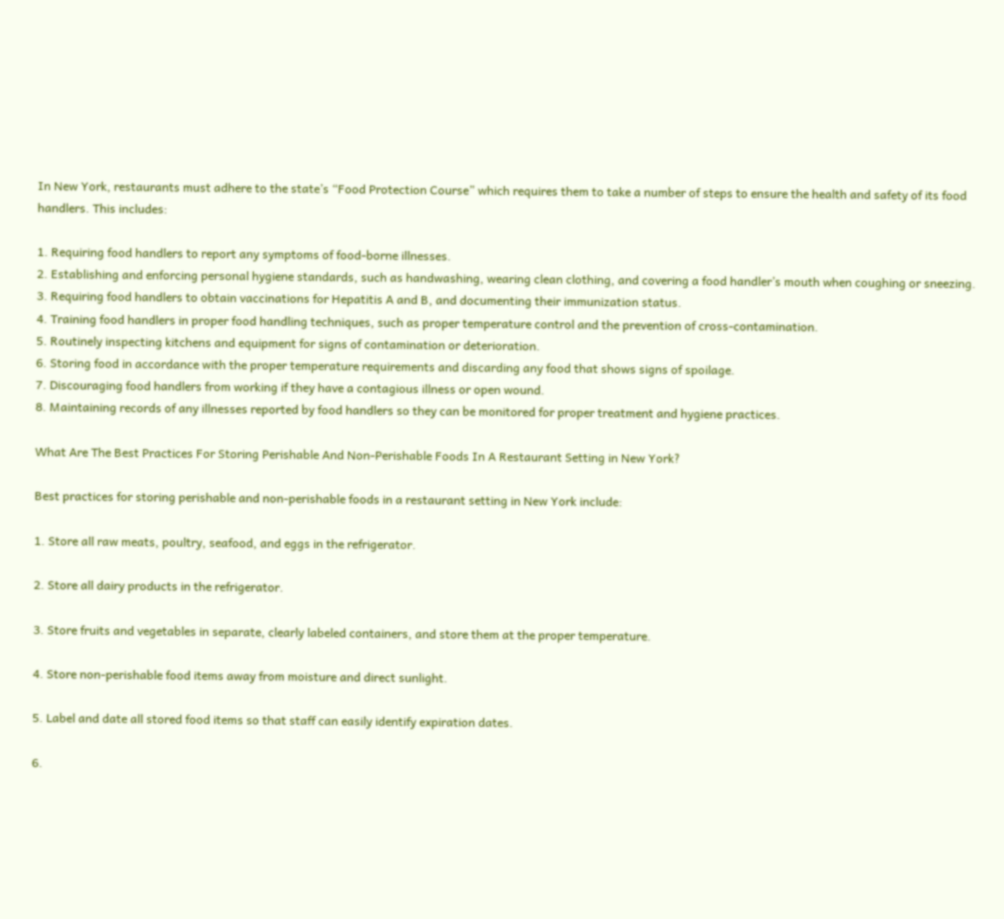In New York, restaurants must adhere to the state’s “Food Protection Course” which requires them to take a number of steps to ensure the health and safety of its food handlers. This includes:

1. Requiring food handlers to report any symptoms of food-borne illnesses.
2. Establishing and enforcing personal hygiene standards, such as handwashing, wearing clean clothing, and covering a food handler’s mouth when coughing or sneezing.
3. Requiring food handlers to obtain vaccinations for Hepatitis A and B, and documenting their immunization status.
4. Training food handlers in proper food handling techniques, such as proper temperature control and the prevention of cross-contamination.
5. Routinely inspecting kitchens and equipment for signs of contamination or deterioration.
6. Storing food in accordance with the proper temperature requirements and discarding any food that shows signs of spoilage.
7. Discouraging food handlers from working if they have a contagious illness or open wound.
8. Maintaining records of any illnesses reported by food handlers so they can be monitored for proper treatment and hygiene practices.

What Are The Best Practices For Storing Perishable And Non-Perishable Foods In A Restaurant Setting in New York?

Best practices for storing perishable and non-perishable foods in a restaurant setting in New York include:

1. Store all raw meats, poultry, seafood, and eggs in the refrigerator.

2. Store all dairy products in the refrigerator.

3. Store fruits and vegetables in separate, clearly labeled containers, and store them at the proper temperature.

4. Store non-perishable food items away from moisture and direct sunlight.

5. Label and date all stored food items so that staff can easily identify expiration dates.

6.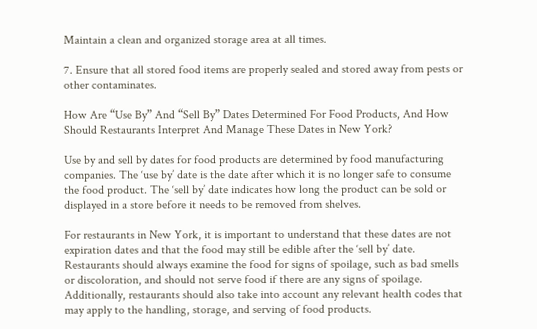Maintain a clean and organized storage area at all times.

7. Ensure that all stored food items are properly sealed and stored away from pests or other contaminates.

How Are “Use By” And “Sell By” Dates Determined For Food Products, And How Should Restaurants Interpret And Manage These Dates in New York?

Use by and sell by dates for food products are determined by food manufacturing companies. The ‘use by’ date is the date after which it is no longer safe to consume the food product. The ‘sell by’ date indicates how long the product can be sold or displayed in a store before it needs to be removed from shelves.

For restaurants in New York, it is important to understand that these dates are not expiration dates and that the food may still be edible after the ‘sell by’ date. Restaurants should always examine the food for signs of spoilage, such as bad smells or discoloration, and should not serve food if there are any signs of spoilage. Additionally, restaurants should also take into account any relevant health codes that may apply to the handling, storage, and serving of food products.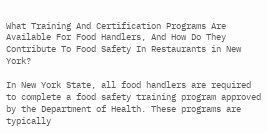What Training And Certification Programs Are Available For Food Handlers, And How Do They Contribute To Food Safety In Restaurants in New York?

In New York State, all food handlers are required to complete a food safety training program approved by the Department of Health. These programs are typically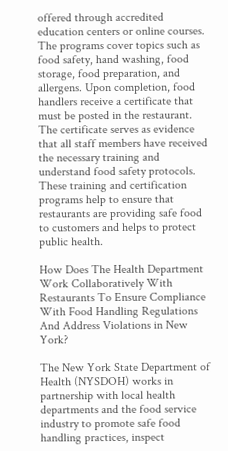offered through accredited education centers or online courses. The programs cover topics such as food safety, hand washing, food storage, food preparation, and allergens. Upon completion, food handlers receive a certificate that must be posted in the restaurant. The certificate serves as evidence that all staff members have received the necessary training and understand food safety protocols. These training and certification programs help to ensure that restaurants are providing safe food to customers and helps to protect public health.

How Does The Health Department Work Collaboratively With Restaurants To Ensure Compliance With Food Handling Regulations And Address Violations in New York?

The New York State Department of Health (NYSDOH) works in partnership with local health departments and the food service industry to promote safe food handling practices, inspect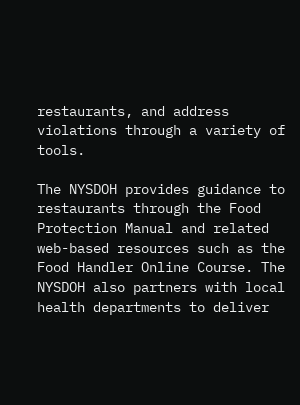restaurants, and address violations through a variety of tools.

The NYSDOH provides guidance to restaurants through the Food Protection Manual and related web-based resources such as the Food Handler Online Course. The NYSDOH also partners with local health departments to deliver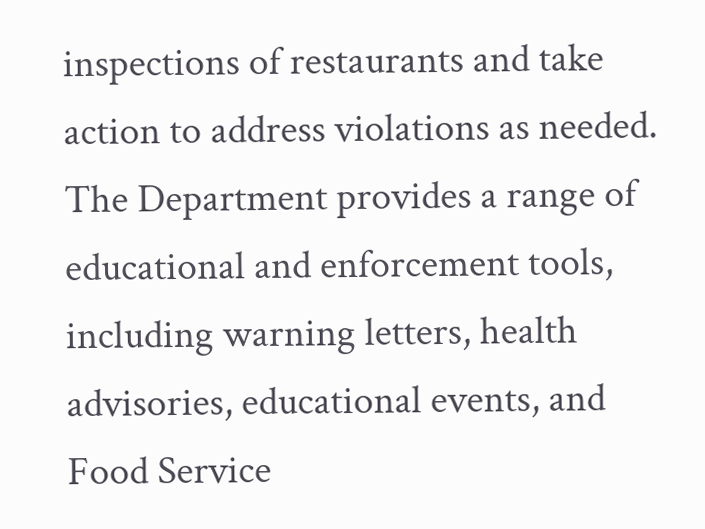inspections of restaurants and take action to address violations as needed. The Department provides a range of educational and enforcement tools, including warning letters, health advisories, educational events, and Food Service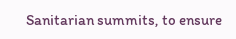Sanitarian summits, to ensure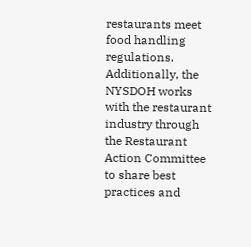restaurants meet food handling regulations. Additionally, the NYSDOH works with the restaurant industry through the Restaurant Action Committee to share best practices and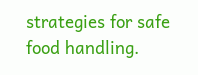strategies for safe food handling.